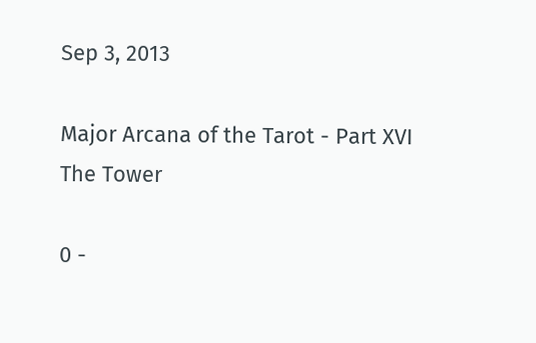Sep 3, 2013

Major Arcana of the Tarot - Part XVI
The Tower

0 -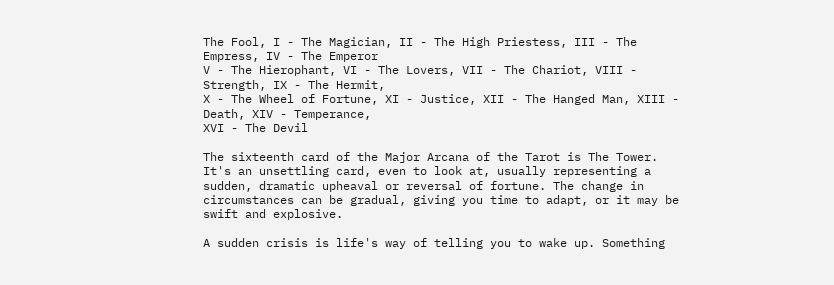The Fool, I - The Magician, II - The High Priestess, III - The Empress, IV - The Emperor
V - The Hierophant, VI - The Lovers, VII - The Chariot, VIII - Strength, IX - The Hermit,
X - The Wheel of Fortune, XI - Justice, XII - The Hanged Man, XIII - Death, XIV - Temperance,
XVI - The Devil

The sixteenth card of the Major Arcana of the Tarot is The Tower. It's an unsettling card, even to look at, usually representing a sudden, dramatic upheaval or reversal of fortune. The change in circumstances can be gradual, giving you time to adapt, or it may be swift and explosive.

A sudden crisis is life's way of telling you to wake up. Something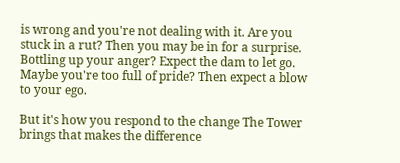is wrong and you're not dealing with it. Are you stuck in a rut? Then you may be in for a surprise. Bottling up your anger? Expect the dam to let go. Maybe you're too full of pride? Then expect a blow to your ego.

But it's how you respond to the change The Tower brings that makes the difference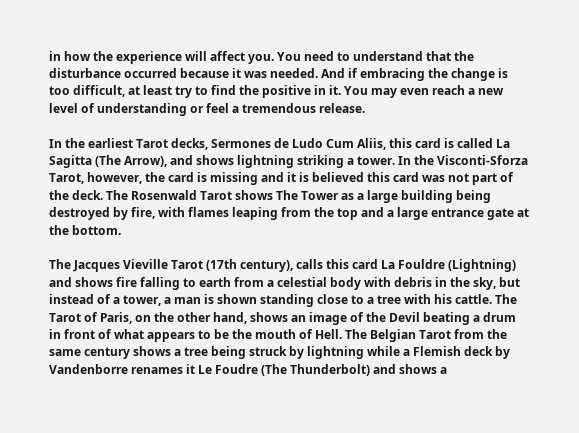in how the experience will affect you. You need to understand that the disturbance occurred because it was needed. And if embracing the change is too difficult, at least try to find the positive in it. You may even reach a new level of understanding or feel a tremendous release.

In the earliest Tarot decks, Sermones de Ludo Cum Aliis, this card is called La Sagitta (The Arrow), and shows lightning striking a tower. In the Visconti-Sforza Tarot, however, the card is missing and it is believed this card was not part of the deck. The Rosenwald Tarot shows The Tower as a large building being destroyed by fire, with flames leaping from the top and a large entrance gate at the bottom.

The Jacques Vieville Tarot (17th century), calls this card La Fouldre (Lightning) and shows fire falling to earth from a celestial body with debris in the sky, but instead of a tower, a man is shown standing close to a tree with his cattle. The Tarot of Paris, on the other hand, shows an image of the Devil beating a drum in front of what appears to be the mouth of Hell. The Belgian Tarot from the same century shows a tree being struck by lightning while a Flemish deck by Vandenborre renames it Le Foudre (The Thunderbolt) and shows a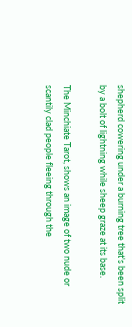shepherd cowering under a burning tree that's been split by a bolt of lightning while sheep graze at its base.

The Minchiate Tarot, shows an image of two nude or scantily clad people fleeing through the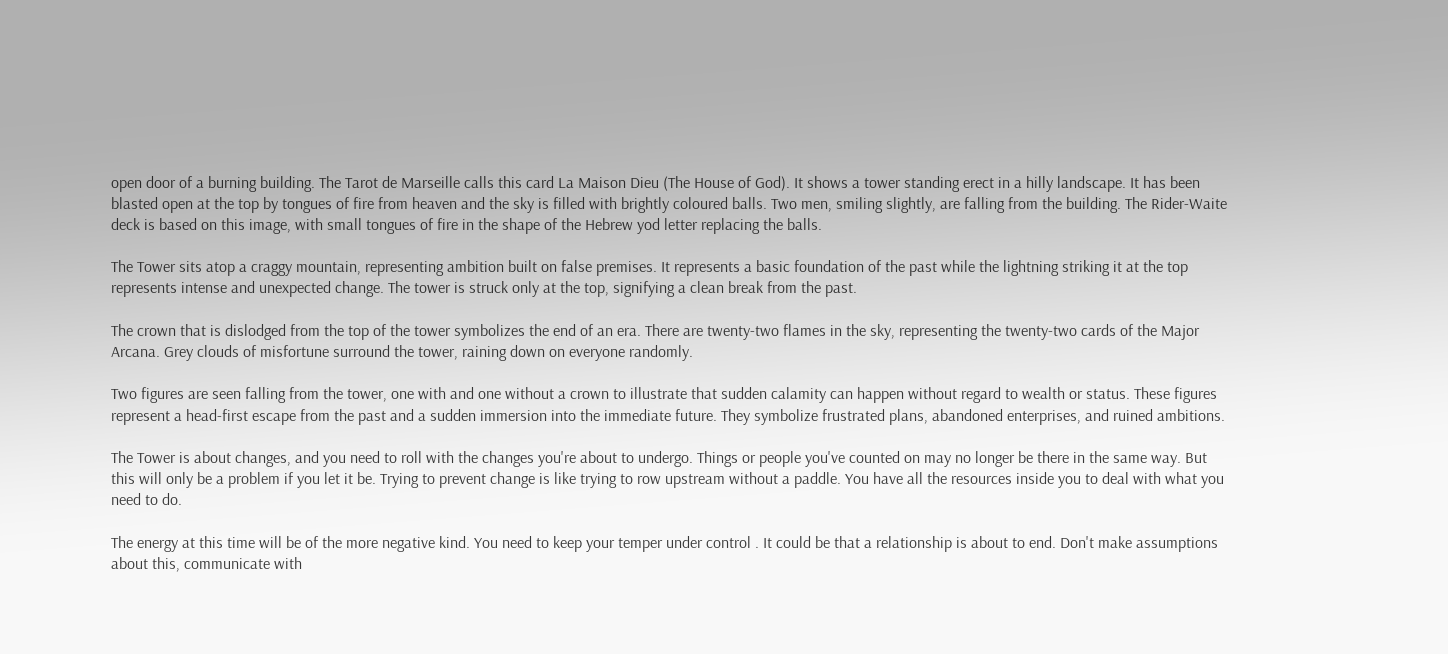open door of a burning building. The Tarot de Marseille calls this card La Maison Dieu (The House of God). It shows a tower standing erect in a hilly landscape. It has been blasted open at the top by tongues of fire from heaven and the sky is filled with brightly coloured balls. Two men, smiling slightly, are falling from the building. The Rider-Waite deck is based on this image, with small tongues of fire in the shape of the Hebrew yod letter replacing the balls.

The Tower sits atop a craggy mountain, representing ambition built on false premises. It represents a basic foundation of the past while the lightning striking it at the top represents intense and unexpected change. The tower is struck only at the top, signifying a clean break from the past.

The crown that is dislodged from the top of the tower symbolizes the end of an era. There are twenty-two flames in the sky, representing the twenty-two cards of the Major Arcana. Grey clouds of misfortune surround the tower, raining down on everyone randomly.

Two figures are seen falling from the tower, one with and one without a crown to illustrate that sudden calamity can happen without regard to wealth or status. These figures represent a head-first escape from the past and a sudden immersion into the immediate future. They symbolize frustrated plans, abandoned enterprises, and ruined ambitions.

The Tower is about changes, and you need to roll with the changes you're about to undergo. Things or people you've counted on may no longer be there in the same way. But this will only be a problem if you let it be. Trying to prevent change is like trying to row upstream without a paddle. You have all the resources inside you to deal with what you need to do.

The energy at this time will be of the more negative kind. You need to keep your temper under control . It could be that a relationship is about to end. Don't make assumptions about this, communicate with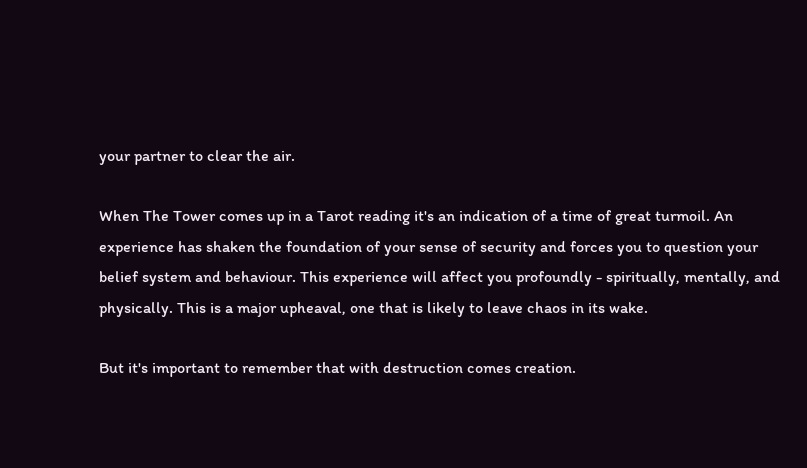your partner to clear the air.

When The Tower comes up in a Tarot reading it's an indication of a time of great turmoil. An experience has shaken the foundation of your sense of security and forces you to question your belief system and behaviour. This experience will affect you profoundly - spiritually, mentally, and physically. This is a major upheaval, one that is likely to leave chaos in its wake.

But it's important to remember that with destruction comes creation.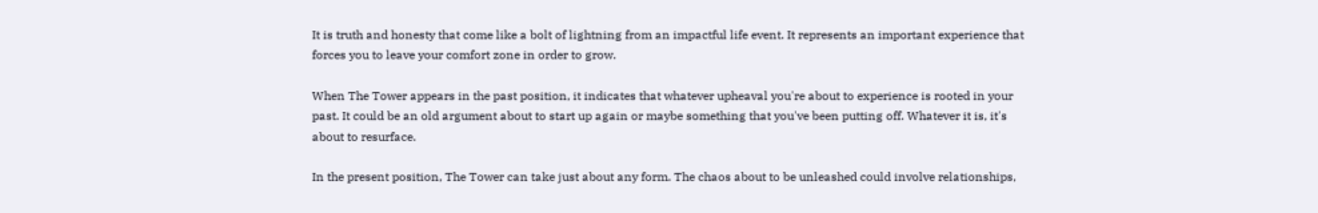It is truth and honesty that come like a bolt of lightning from an impactful life event. It represents an important experience that forces you to leave your comfort zone in order to grow.

When The Tower appears in the past position, it indicates that whatever upheaval you're about to experience is rooted in your past. It could be an old argument about to start up again or maybe something that you've been putting off. Whatever it is, it's about to resurface.

In the present position, The Tower can take just about any form. The chaos about to be unleashed could involve relationships,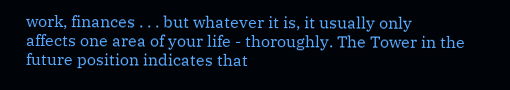work, finances . . . but whatever it is, it usually only affects one area of your life - thoroughly. The Tower in the future position indicates that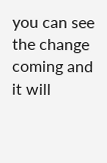you can see the change coming and it will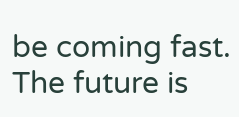be coming fast. The future is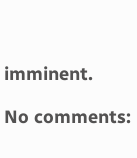imminent.

No comments: